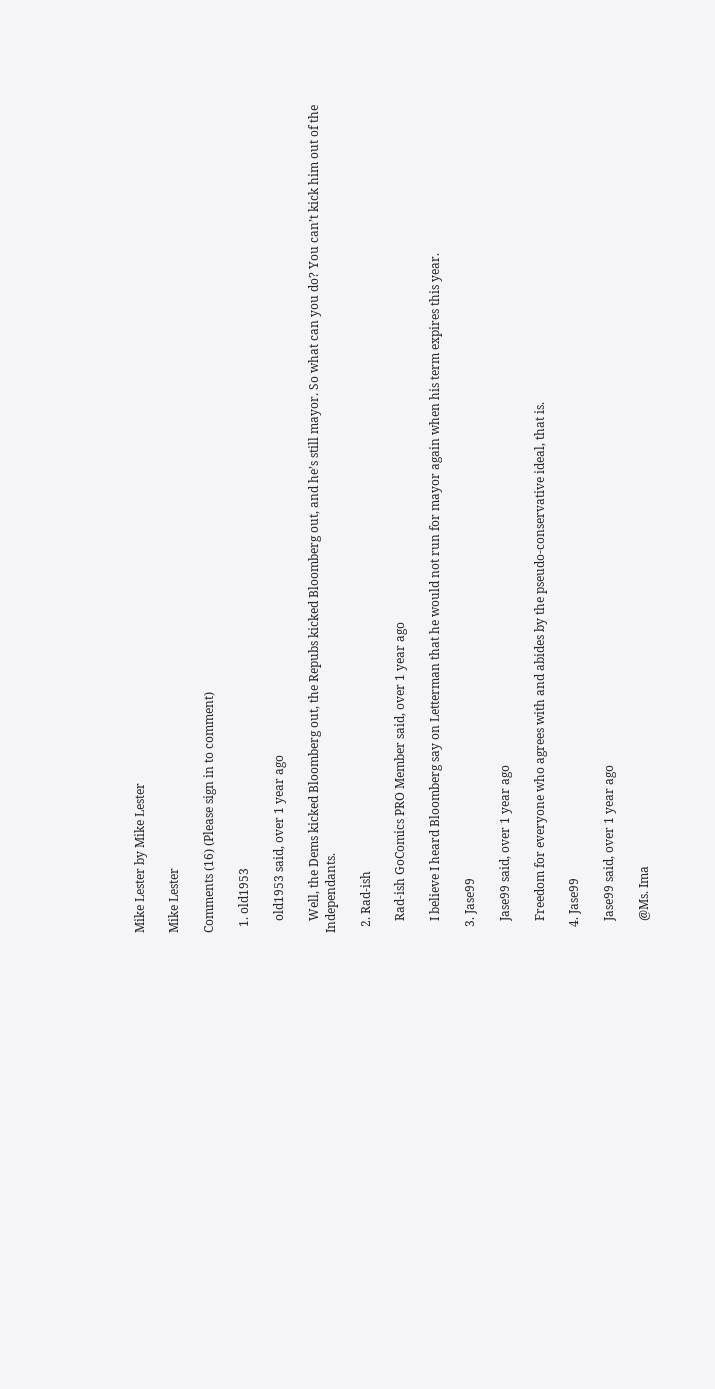Mike Lester by Mike Lester

Mike Lester

Comments (16) (Please sign in to comment)

  1. old1953

    old1953 said, over 1 year ago

    Well, the Dems kicked Bloomberg out, the Repubs kicked Bloomberg out, and he’s still mayor. So what can you do? You can’t kick him out of the Independants.

  2. Rad-ish

    Rad-ish GoComics PRO Member said, over 1 year ago

    I believe I heard Bloomberg say on Letterman that he would not run for mayor again when his term expires this year.

  3. Jase99

    Jase99 said, over 1 year ago

    Freedom for everyone who agrees with and abides by the pseudo-conservative ideal, that is.

  4. Jase99

    Jase99 said, over 1 year ago

    @Ms. Ima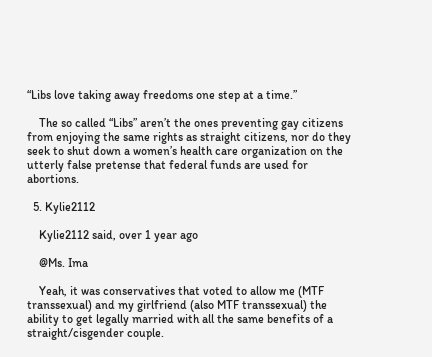“Libs love taking away freedoms one step at a time.”

    The so called “Libs” aren’t the ones preventing gay citizens from enjoying the same rights as straight citizens, nor do they seek to shut down a women’s health care organization on the utterly false pretense that federal funds are used for abortions.

  5. Kylie2112

    Kylie2112 said, over 1 year ago

    @Ms. Ima

    Yeah, it was conservatives that voted to allow me (MTF transsexual) and my girlfriend (also MTF transsexual) the ability to get legally married with all the same benefits of a straight/cisgender couple.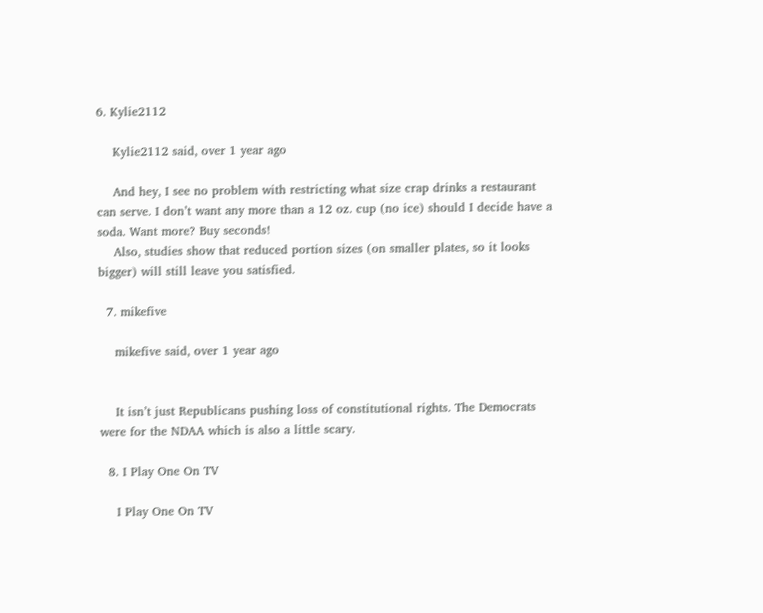6. Kylie2112

    Kylie2112 said, over 1 year ago

    And hey, I see no problem with restricting what size crap drinks a restaurant can serve. I don’t want any more than a 12 oz. cup (no ice) should I decide have a soda. Want more? Buy seconds!
    Also, studies show that reduced portion sizes (on smaller plates, so it looks bigger) will still leave you satisfied.

  7. mikefive

    mikefive said, over 1 year ago


    It isn’t just Republicans pushing loss of constitutional rights. The Democrats were for the NDAA which is also a little scary.

  8. I Play One On TV

    I Play One On TV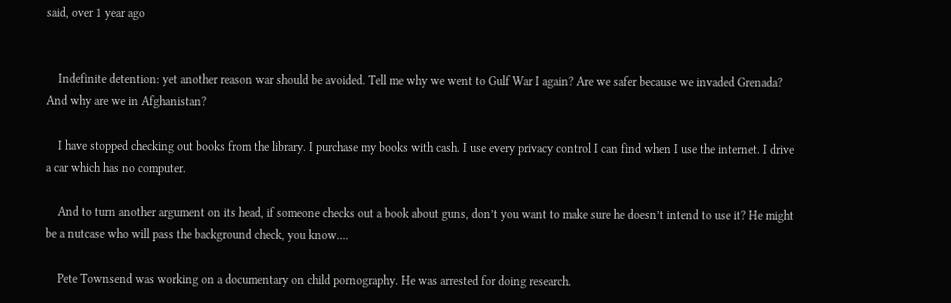said, over 1 year ago


    Indefinite detention: yet another reason war should be avoided. Tell me why we went to Gulf War I again? Are we safer because we invaded Grenada? And why are we in Afghanistan?

    I have stopped checking out books from the library. I purchase my books with cash. I use every privacy control I can find when I use the internet. I drive a car which has no computer.

    And to turn another argument on its head, if someone checks out a book about guns, don’t you want to make sure he doesn’t intend to use it? He might be a nutcase who will pass the background check, you know….

    Pete Townsend was working on a documentary on child pornography. He was arrested for doing research.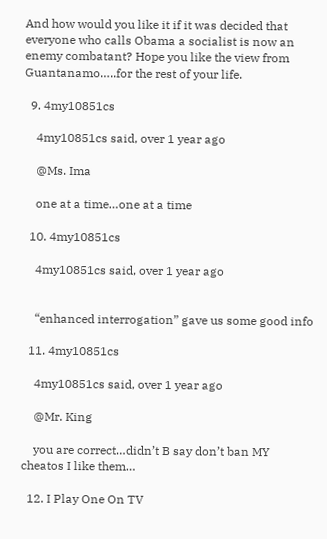And how would you like it if it was decided that everyone who calls Obama a socialist is now an enemy combatant? Hope you like the view from Guantanamo…..for the rest of your life.

  9. 4my10851cs

    4my10851cs said, over 1 year ago

    @Ms. Ima

    one at a time…one at a time

  10. 4my10851cs

    4my10851cs said, over 1 year ago


    “enhanced interrogation” gave us some good info

  11. 4my10851cs

    4my10851cs said, over 1 year ago

    @Mr. King

    you are correct…didn’t B say don’t ban MY cheatos I like them…

  12. I Play One On TV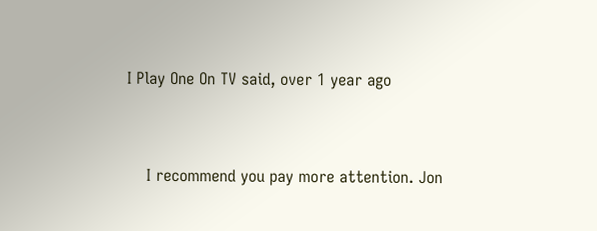I Play One On TV said, over 1 year ago


    I recommend you pay more attention. Jon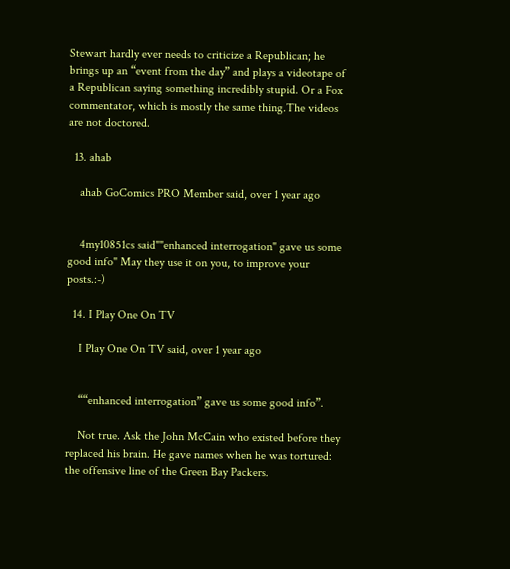Stewart hardly ever needs to criticize a Republican; he brings up an “event from the day” and plays a videotape of a Republican saying something incredibly stupid. Or a Fox commentator, which is mostly the same thing.The videos are not doctored.

  13. ahab

    ahab GoComics PRO Member said, over 1 year ago


    4my10851cs said""enhanced interrogation" gave us some good info" May they use it on you, to improve your posts.:-)

  14. I Play One On TV

    I Play One On TV said, over 1 year ago


    ““enhanced interrogation” gave us some good info”.

    Not true. Ask the John McCain who existed before they replaced his brain. He gave names when he was tortured: the offensive line of the Green Bay Packers.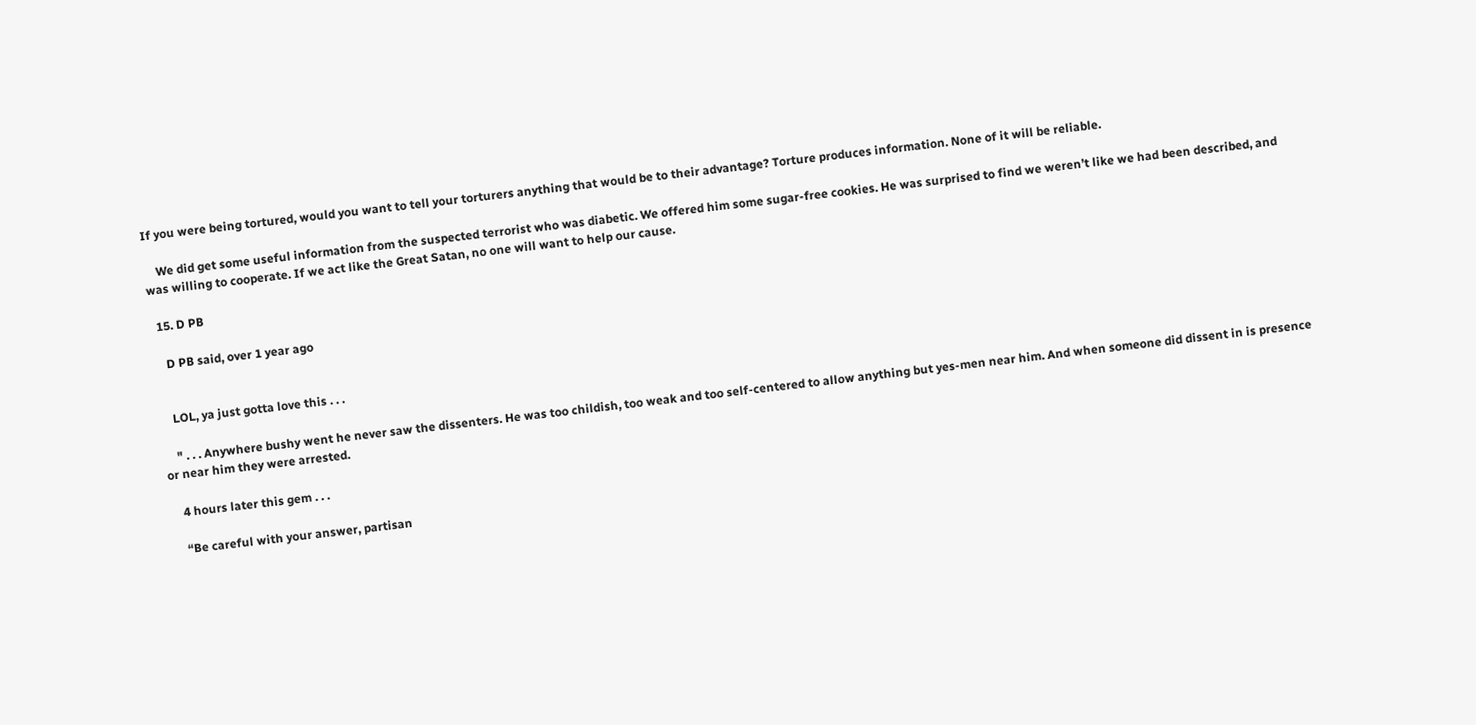If you were being tortured, would you want to tell your torturers anything that would be to their advantage? Torture produces information. None of it will be reliable.

    We did get some useful information from the suspected terrorist who was diabetic. We offered him some sugar-free cookies. He was surprised to find we weren’t like we had been described, and was willing to cooperate. If we act like the Great Satan, no one will want to help our cause.

  15. D PB

    D PB said, over 1 year ago


    LOL, ya just gotta love this . . .

    " . . . Anywhere bushy went he never saw the dissenters. He was too childish, too weak and too self-centered to allow anything but yes-men near him. And when someone did dissent in is presence or near him they were arrested.

    4 hours later this gem . . .

    “Be careful with your answer, partisan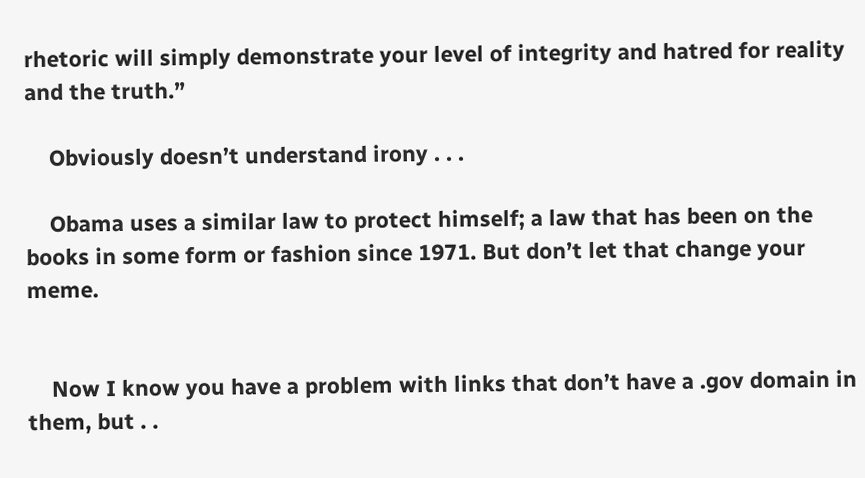rhetoric will simply demonstrate your level of integrity and hatred for reality and the truth.”

    Obviously doesn’t understand irony . . .

    Obama uses a similar law to protect himself; a law that has been on the books in some form or fashion since 1971. But don’t let that change your meme.


    Now I know you have a problem with links that don’t have a .gov domain in them, but . .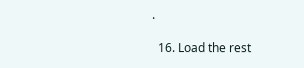.

  16. Load the rest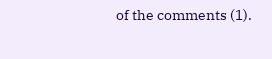of the comments (1).